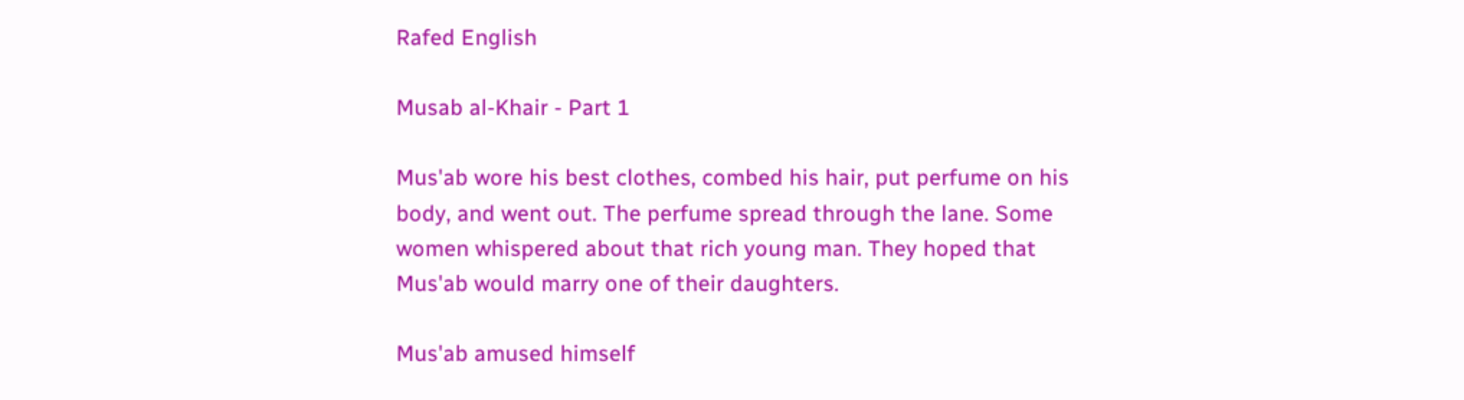Rafed English

Musab al-Khair - Part 1

Mus'ab wore his best clothes, combed his hair, put perfume on his body, and went out. The perfume spread through the lane. Some women whispered about that rich young man. They hoped that Mus'ab would marry one of their daughters.

Mus'ab amused himself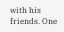with his friends. One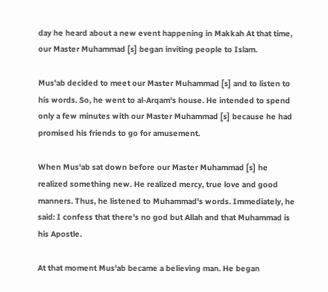day he heard about a new event happening in Makkah At that time, our Master Muhammad [s] began inviting people to Islam.

Mus'ab decided to meet our Master Muhammad [s] and to listen to his words. So, he went to al-Arqam's house. He intended to spend only a few minutes with our Master Muhammad [s] because he had promised his friends to go for amusement.

When Mus'ab sat down before our Master Muhammad [s] he realized something new. He realized mercy, true love and good manners. Thus, he listened to Muhammad's words. Immediately, he said: I confess that there's no god but Allah and that Muhammad is his Apostle.

At that moment Mus'ab became a believing man. He began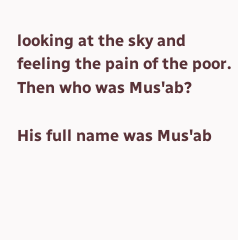looking at the sky and feeling the pain of the poor. Then who was Mus'ab?

His full name was Mus'ab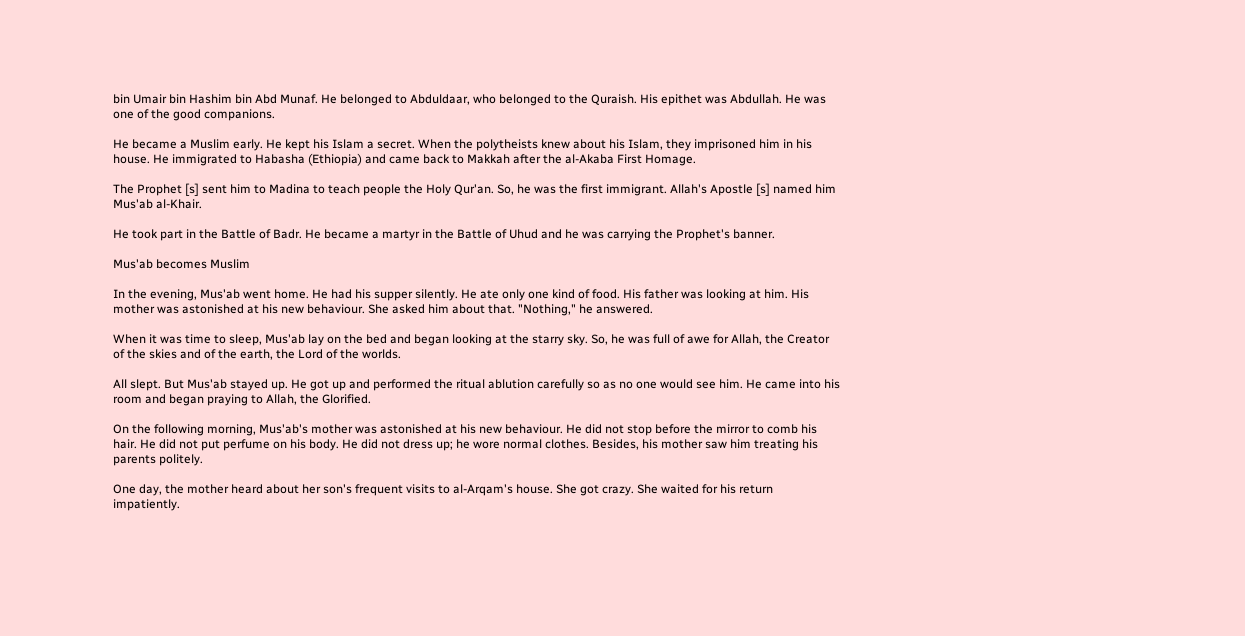bin Umair bin Hashim bin Abd Munaf. He belonged to Abduldaar, who belonged to the Quraish. His epithet was Abdullah. He was one of the good companions.

He became a Muslim early. He kept his Islam a secret. When the polytheists knew about his Islam, they imprisoned him in his house. He immigrated to Habasha (Ethiopia) and came back to Makkah after the al-Akaba First Homage.

The Prophet [s] sent him to Madina to teach people the Holy Qur'an. So, he was the first immigrant. Allah's Apostle [s] named him Mus'ab al-Khair.

He took part in the Battle of Badr. He became a martyr in the Battle of Uhud and he was carrying the Prophet's banner.

Mus'ab becomes Muslim

In the evening, Mus'ab went home. He had his supper silently. He ate only one kind of food. His father was looking at him. His mother was astonished at his new behaviour. She asked him about that. "Nothing," he answered.

When it was time to sleep, Mus'ab lay on the bed and began looking at the starry sky. So, he was full of awe for Allah, the Creator of the skies and of the earth, the Lord of the worlds.

All slept. But Mus'ab stayed up. He got up and performed the ritual ablution carefully so as no one would see him. He came into his room and began praying to Allah, the Glorified.

On the following morning, Mus'ab's mother was astonished at his new behaviour. He did not stop before the mirror to comb his hair. He did not put perfume on his body. He did not dress up; he wore normal clothes. Besides, his mother saw him treating his parents politely.

One day, the mother heard about her son's frequent visits to al-Arqam's house. She got crazy. She waited for his return impatiently.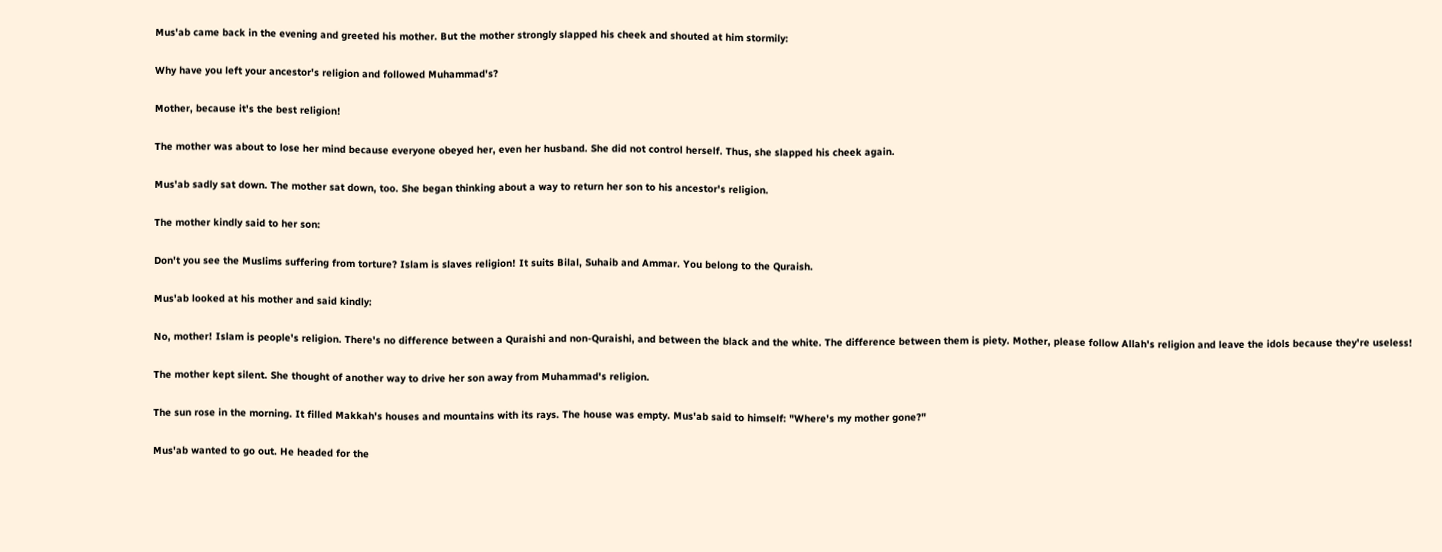Mus'ab came back in the evening and greeted his mother. But the mother strongly slapped his cheek and shouted at him stormily:

Why have you left your ancestor's religion and followed Muhammad's?

Mother, because it's the best religion!

The mother was about to lose her mind because everyone obeyed her, even her husband. She did not control herself. Thus, she slapped his cheek again.

Mus'ab sadly sat down. The mother sat down, too. She began thinking about a way to return her son to his ancestor's religion.

The mother kindly said to her son:

Don't you see the Muslims suffering from torture? Islam is slaves religion! It suits Bilal, Suhaib and Ammar. You belong to the Quraish.

Mus'ab looked at his mother and said kindly:

No, mother! Islam is people's religion. There's no difference between a Quraishi and non-Quraishi, and between the black and the white. The difference between them is piety. Mother, please follow Allah's religion and leave the idols because they're useless!

The mother kept silent. She thought of another way to drive her son away from Muhammad's religion.

The sun rose in the morning. It filled Makkah's houses and mountains with its rays. The house was empty. Mus'ab said to himself: "Where's my mother gone?"

Mus'ab wanted to go out. He headed for the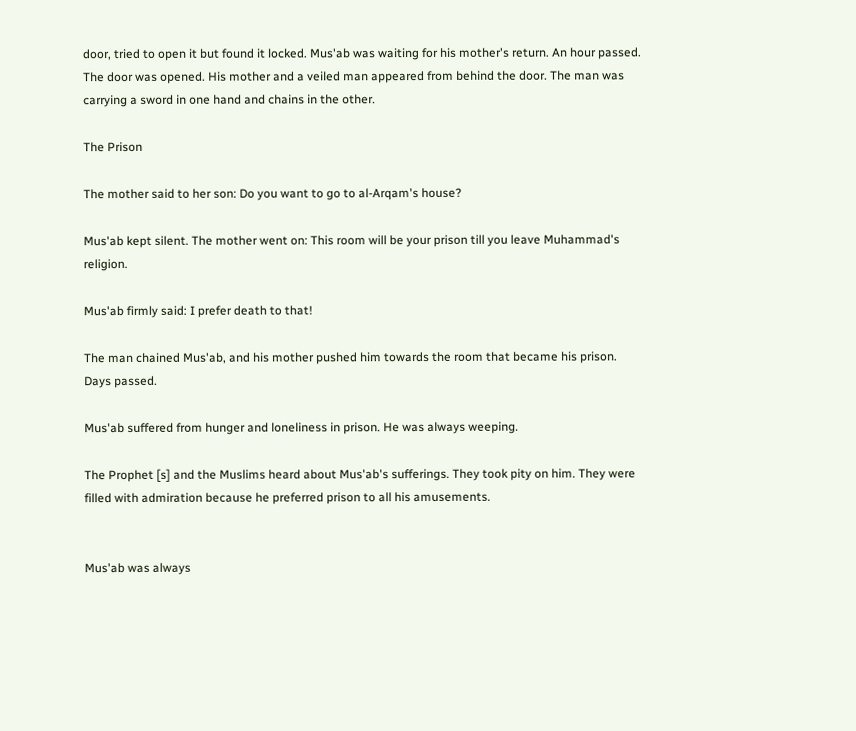door, tried to open it but found it locked. Mus'ab was waiting for his mother's return. An hour passed. The door was opened. His mother and a veiled man appeared from behind the door. The man was carrying a sword in one hand and chains in the other.

The Prison

The mother said to her son: Do you want to go to al-Arqam's house?

Mus'ab kept silent. The mother went on: This room will be your prison till you leave Muhammad's religion.

Mus'ab firmly said: I prefer death to that!

The man chained Mus'ab, and his mother pushed him towards the room that became his prison. Days passed.

Mus'ab suffered from hunger and loneliness in prison. He was always weeping.

The Prophet [s] and the Muslims heard about Mus'ab's sufferings. They took pity on him. They were filled with admiration because he preferred prison to all his amusements.


Mus'ab was always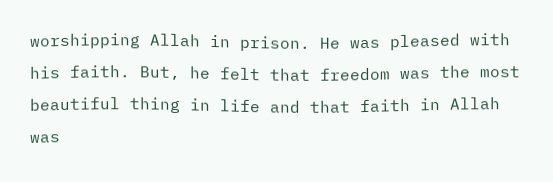worshipping Allah in prison. He was pleased with his faith. But, he felt that freedom was the most beautiful thing in life and that faith in Allah was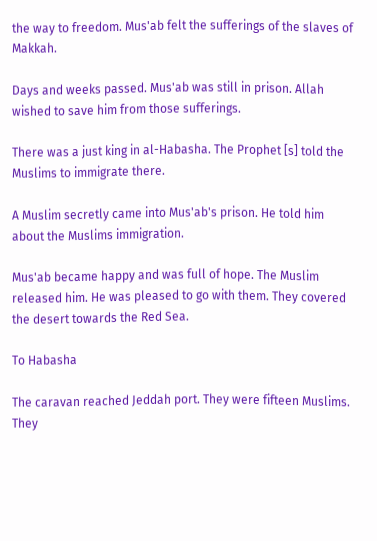the way to freedom. Mus'ab felt the sufferings of the slaves of Makkah.

Days and weeks passed. Mus'ab was still in prison. Allah wished to save him from those sufferings.

There was a just king in al-Habasha. The Prophet [s] told the Muslims to immigrate there.

A Muslim secretly came into Mus'ab's prison. He told him about the Muslims immigration.

Mus'ab became happy and was full of hope. The Muslim released him. He was pleased to go with them. They covered the desert towards the Red Sea.

To Habasha

The caravan reached Jeddah port. They were fifteen Muslims. They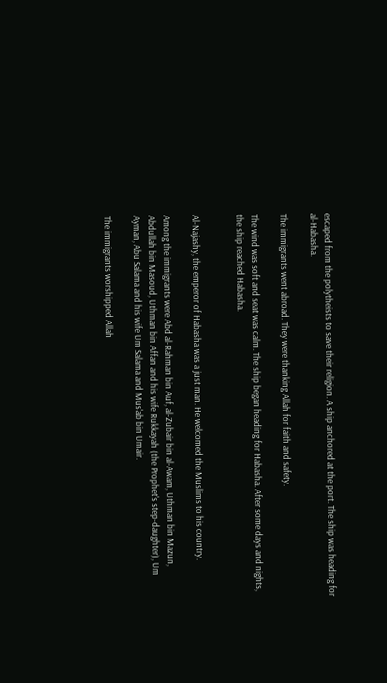escaped from the polytheists to save their religion. A ship anchored at the port. The ship was heading for al-Habasha.

The immigrants went abroad. They were thanking Allah for faith and safety.

The wind was soft and seat was calm. The ship began heading for Habasha. After some days and nights, the ship reached Habasha.


Al-Najashy, the emperor of Habasha was a just man. He welcomed the Muslims to his country.

Among the immigrants were Abd al-Rahman bin Auf, al-Zubair bin al-Awam, Uthman bin Mazun, Abdullah bin Masoud, Uthman bin Affan and his wife Rukkayah (the Prophet's step-daughter), Um Ayman, Abu Salama and his wife Um Salama and Mus'ab bin Umair.

The immigrants worshipped Allah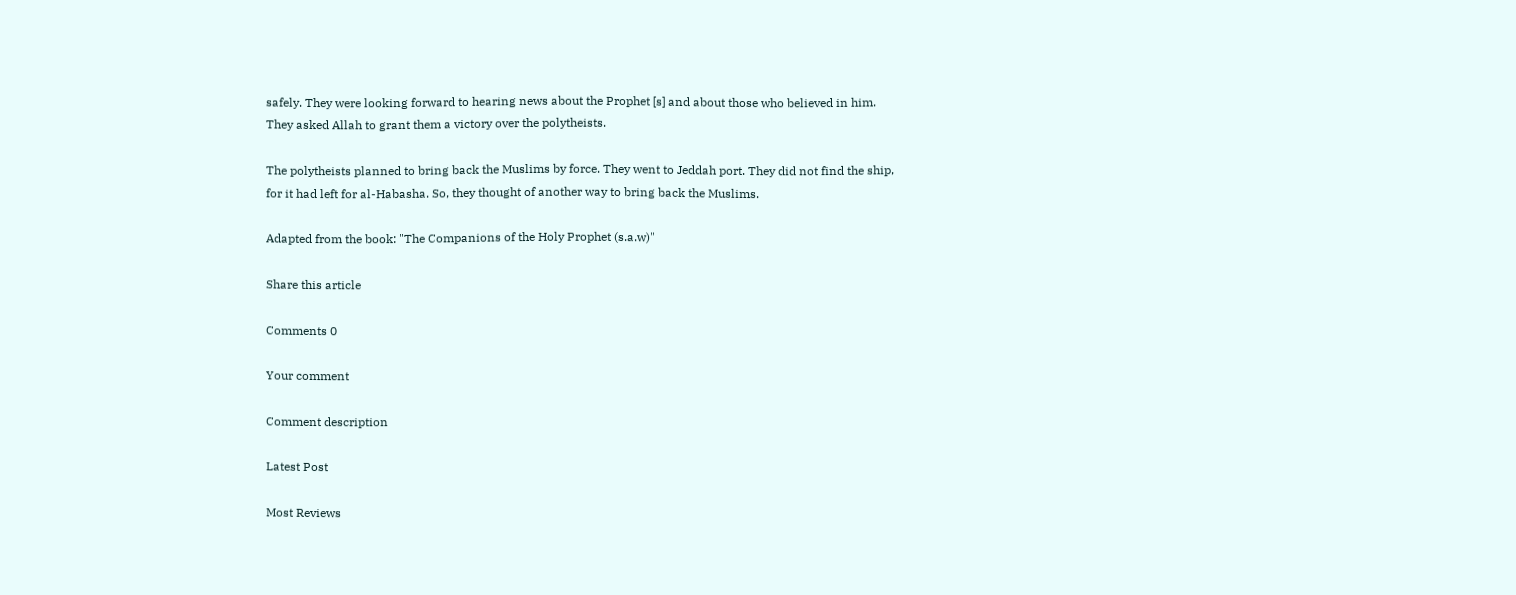safely. They were looking forward to hearing news about the Prophet [s] and about those who believed in him. They asked Allah to grant them a victory over the polytheists.

The polytheists planned to bring back the Muslims by force. They went to Jeddah port. They did not find the ship, for it had left for al-Habasha. So, they thought of another way to bring back the Muslims.

Adapted from the book: "The Companions of the Holy Prophet (s.a.w)"

Share this article

Comments 0

Your comment

Comment description

Latest Post

Most Reviews